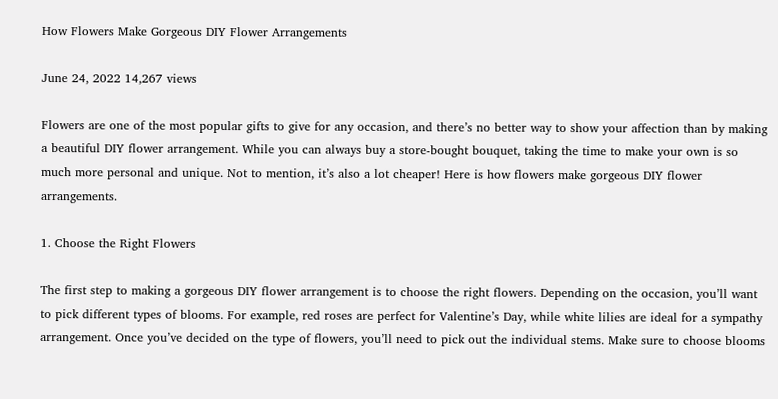How Flowers Make Gorgeous DIY Flower Arrangements

June 24, 2022 14,267 views

Flowers are one of the most popular gifts to give for any occasion, and there’s no better way to show your affection than by making a beautiful DIY flower arrangement. While you can always buy a store-bought bouquet, taking the time to make your own is so much more personal and unique. Not to mention, it’s also a lot cheaper! Here is how flowers make gorgeous DIY flower arrangements.

1. Choose the Right Flowers

The first step to making a gorgeous DIY flower arrangement is to choose the right flowers. Depending on the occasion, you’ll want to pick different types of blooms. For example, red roses are perfect for Valentine’s Day, while white lilies are ideal for a sympathy arrangement. Once you’ve decided on the type of flowers, you’ll need to pick out the individual stems. Make sure to choose blooms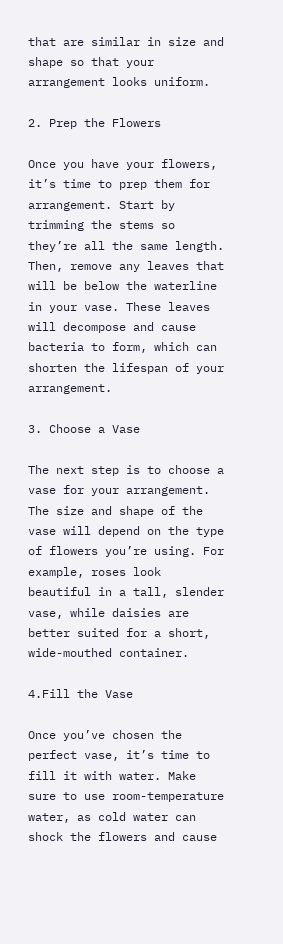that are similar in size and shape so that your arrangement looks uniform.

2. Prep the Flowers

Once you have your flowers, it’s time to prep them for arrangement. Start by trimming the stems so they’re all the same length. Then, remove any leaves that will be below the waterline in your vase. These leaves will decompose and cause bacteria to form, which can shorten the lifespan of your arrangement.

3. Choose a Vase

The next step is to choose a vase for your arrangement. The size and shape of the vase will depend on the type of flowers you’re using. For example, roses look beautiful in a tall, slender vase, while daisies are better suited for a short, wide-mouthed container.

4.Fill the Vase

Once you’ve chosen the perfect vase, it’s time to fill it with water. Make sure to use room-temperature water, as cold water can shock the flowers and cause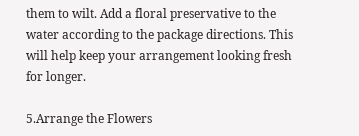them to wilt. Add a floral preservative to the water according to the package directions. This will help keep your arrangement looking fresh for longer.

5.Arrange the Flowers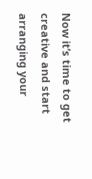Now it’s time to get creative and start arranging your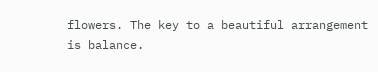flowers. The key to a beautiful arrangement is balance.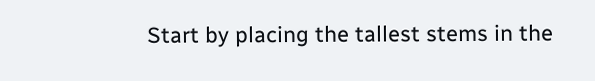Start by placing the tallest stems in the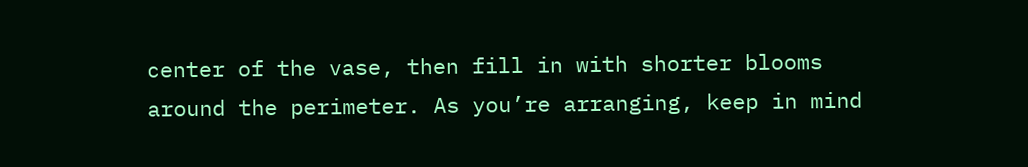center of the vase, then fill in with shorter blooms around the perimeter. As you’re arranging, keep in mind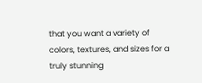that you want a variety of colors, textures, and sizes for a truly stunning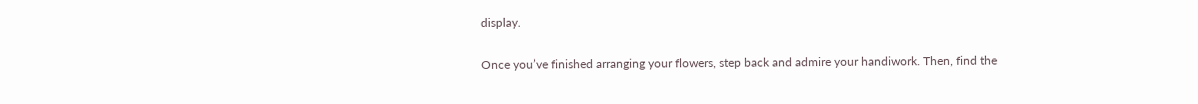display.

Once you’ve finished arranging your flowers, step back and admire your handiwork. Then, find the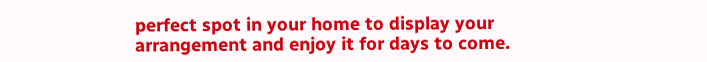perfect spot in your home to display your arrangement and enjoy it for days to come.